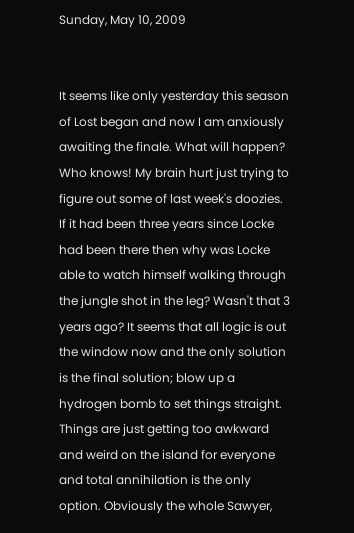Sunday, May 10, 2009


It seems like only yesterday this season
of Lost began and now I am anxiously awaiting the finale. What will happen? Who knows! My brain hurt just trying to figure out some of last week's doozies. If it had been three years since Locke had been there then why was Locke able to watch himself walking through the jungle shot in the leg? Wasn't that 3 years ago? It seems that all logic is out the window now and the only solution is the final solution; blow up a hydrogen bomb to set things straight. Things are just getting too awkward and weird on the island for everyone and total annihilation is the only option. Obviously the whole Sawyer,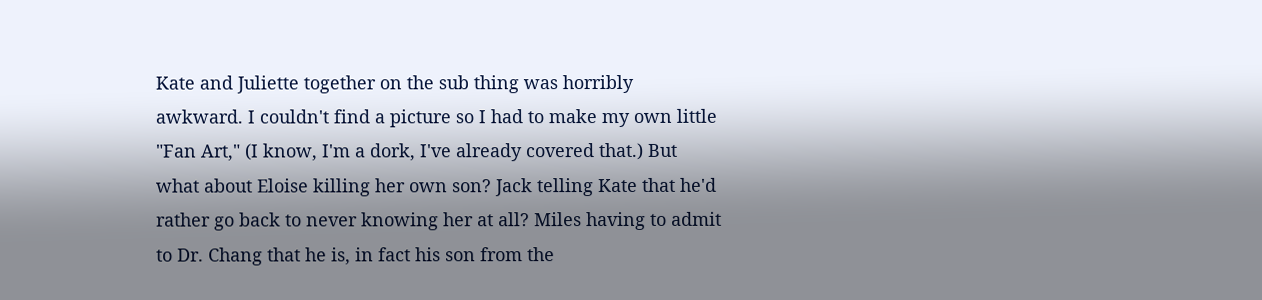Kate and Juliette together on the sub thing was horribly awkward. I couldn't find a picture so I had to make my own little "Fan Art," (I know, I'm a dork, I've already covered that.) But what about Eloise killing her own son? Jack telling Kate that he'd rather go back to never knowing her at all? Miles having to admit to Dr. Chang that he is, in fact his son from the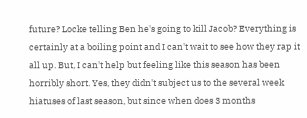future? Locke telling Ben he's going to kill Jacob? Everything is certainly at a boiling point and I can't wait to see how they rap it all up. But, I can't help but feeling like this season has been horribly short. Yes, they didn't subject us to the several week hiatuses of last season, but since when does 3 months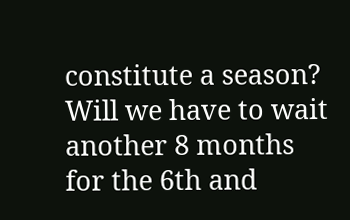constitute a season? Will we have to wait another 8 months for the 6th and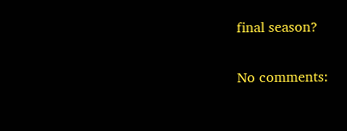final season?

No comments: